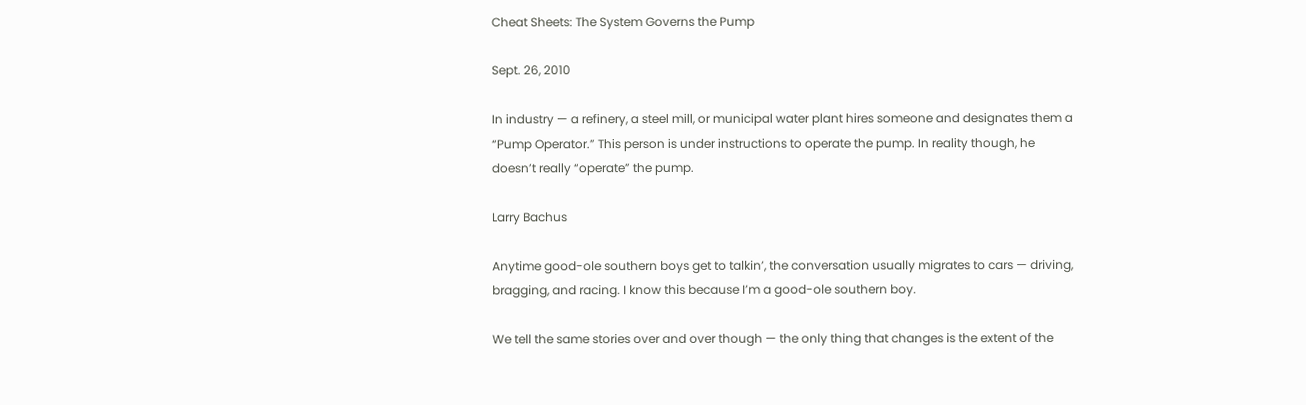Cheat Sheets: The System Governs the Pump

Sept. 26, 2010

In industry — a refinery, a steel mill, or municipal water plant hires someone and designates them a “Pump Operator.” This person is under instructions to operate the pump. In reality though, he doesn’t really “operate” the pump.

Larry Bachus

Anytime good-ole southern boys get to talkin’, the conversation usually migrates to cars — driving, bragging, and racing. I know this because I’m a good-ole southern boy.

We tell the same stories over and over though — the only thing that changes is the extent of the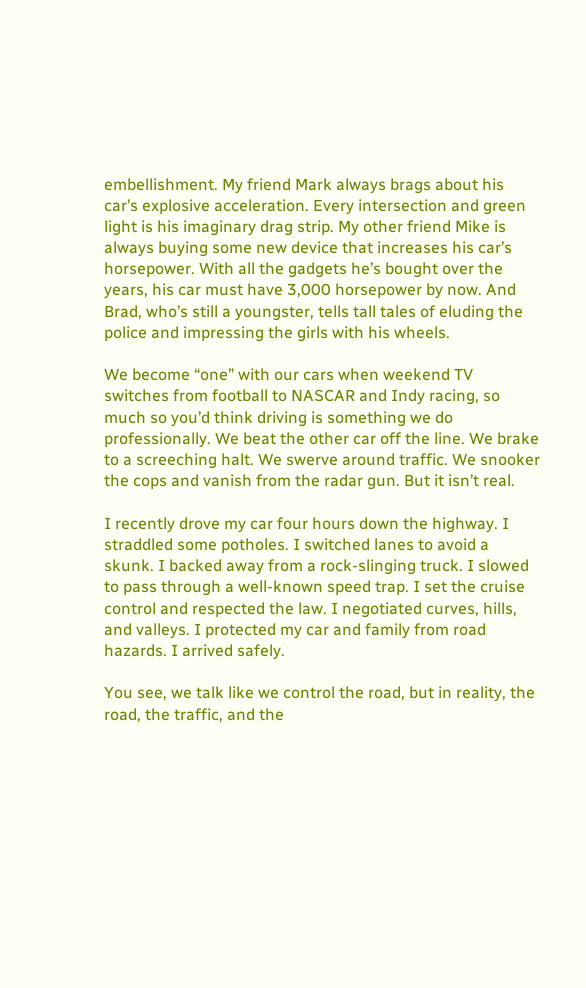embellishment. My friend Mark always brags about his car’s explosive acceleration. Every intersection and green light is his imaginary drag strip. My other friend Mike is always buying some new device that increases his car’s horsepower. With all the gadgets he’s bought over the years, his car must have 3,000 horsepower by now. And Brad, who’s still a youngster, tells tall tales of eluding the police and impressing the girls with his wheels.

We become “one” with our cars when weekend TV switches from football to NASCAR and Indy racing, so much so you’d think driving is something we do professionally. We beat the other car off the line. We brake to a screeching halt. We swerve around traffic. We snooker the cops and vanish from the radar gun. But it isn’t real.

I recently drove my car four hours down the highway. I straddled some potholes. I switched lanes to avoid a skunk. I backed away from a rock-slinging truck. I slowed to pass through a well-known speed trap. I set the cruise control and respected the law. I negotiated curves, hills, and valleys. I protected my car and family from road hazards. I arrived safely.

You see, we talk like we control the road, but in reality, the road, the traffic, and the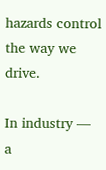hazards control the way we drive.

In industry — a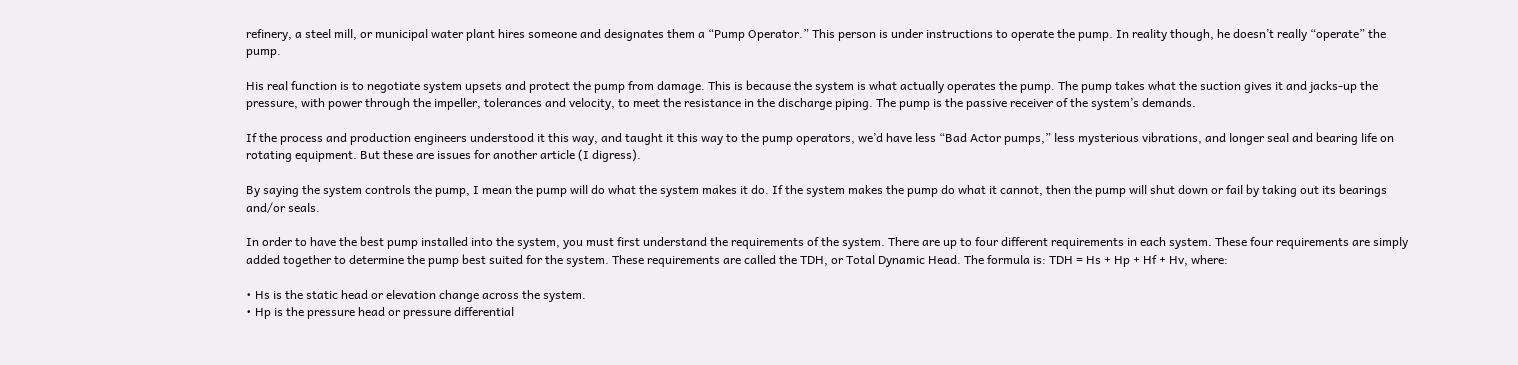refinery, a steel mill, or municipal water plant hires someone and designates them a “Pump Operator.” This person is under instructions to operate the pump. In reality though, he doesn’t really “operate” the pump.

His real function is to negotiate system upsets and protect the pump from damage. This is because the system is what actually operates the pump. The pump takes what the suction gives it and jacks-up the pressure, with power through the impeller, tolerances and velocity, to meet the resistance in the discharge piping. The pump is the passive receiver of the system’s demands.

If the process and production engineers understood it this way, and taught it this way to the pump operators, we’d have less “Bad Actor pumps,” less mysterious vibrations, and longer seal and bearing life on rotating equipment. But these are issues for another article (I digress).

By saying the system controls the pump, I mean the pump will do what the system makes it do. If the system makes the pump do what it cannot, then the pump will shut down or fail by taking out its bearings and/or seals.

In order to have the best pump installed into the system, you must first understand the requirements of the system. There are up to four different requirements in each system. These four requirements are simply added together to determine the pump best suited for the system. These requirements are called the TDH, or Total Dynamic Head. The formula is: TDH = Hs + Hp + Hf + Hv, where:

• Hs is the static head or elevation change across the system.
• Hp is the pressure head or pressure differential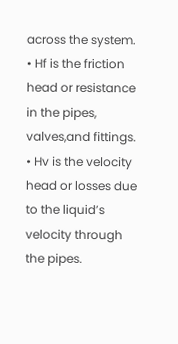across the system.
• Hf is the friction head or resistance in the pipes, valves,and fittings.
• Hv is the velocity head or losses due to the liquid’s velocity through the pipes.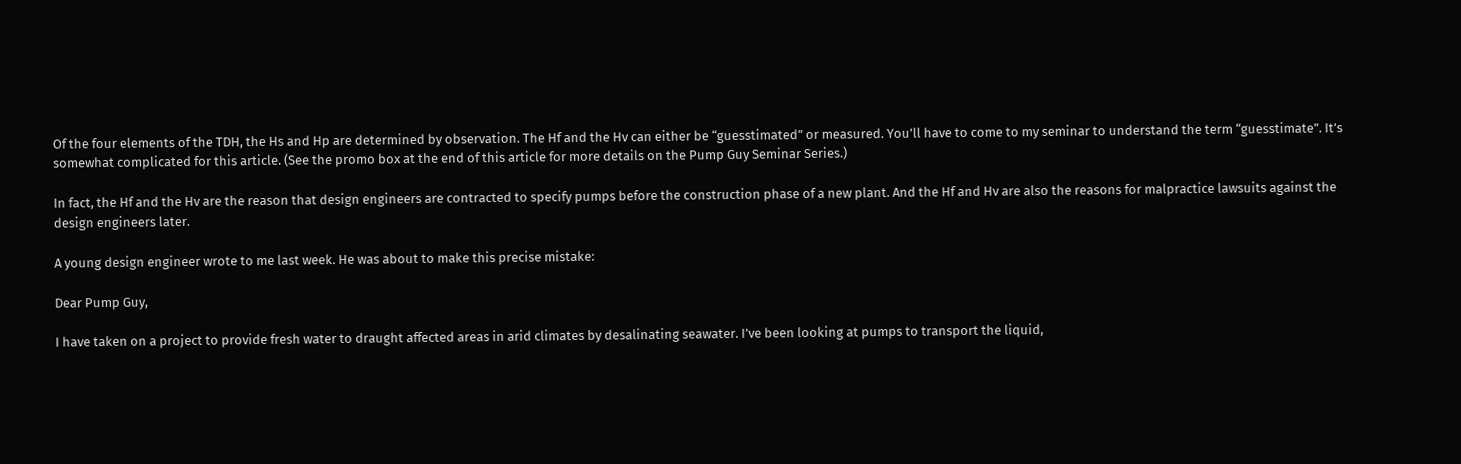Of the four elements of the TDH, the Hs and Hp are determined by observation. The Hf and the Hv can either be “guesstimated” or measured. You’ll have to come to my seminar to understand the term “guesstimate”. It’s somewhat complicated for this article. (See the promo box at the end of this article for more details on the Pump Guy Seminar Series.)

In fact, the Hf and the Hv are the reason that design engineers are contracted to specify pumps before the construction phase of a new plant. And the Hf and Hv are also the reasons for malpractice lawsuits against the design engineers later.

A young design engineer wrote to me last week. He was about to make this precise mistake:

Dear Pump Guy,

I have taken on a project to provide fresh water to draught affected areas in arid climates by desalinating seawater. I’ve been looking at pumps to transport the liquid,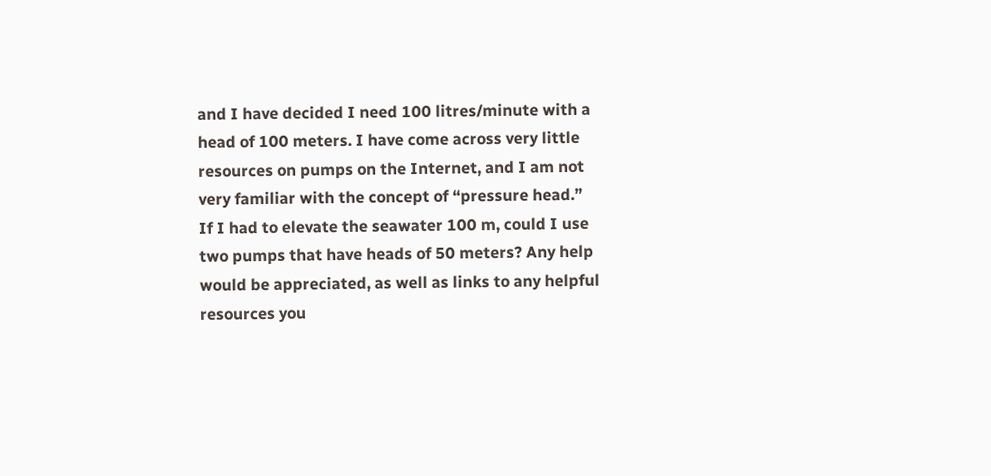and I have decided I need 100 litres/minute with a head of 100 meters. I have come across very little resources on pumps on the Internet, and I am not very familiar with the concept of “pressure head.” If I had to elevate the seawater 100 m, could I use two pumps that have heads of 50 meters? Any help would be appreciated, as well as links to any helpful resources you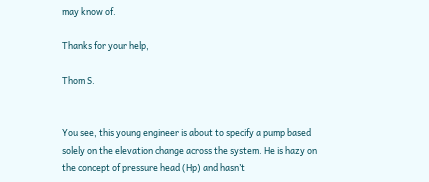may know of.

Thanks for your help,

Thom S.


You see, this young engineer is about to specify a pump based solely on the elevation change across the system. He is hazy on the concept of pressure head (Hp) and hasn’t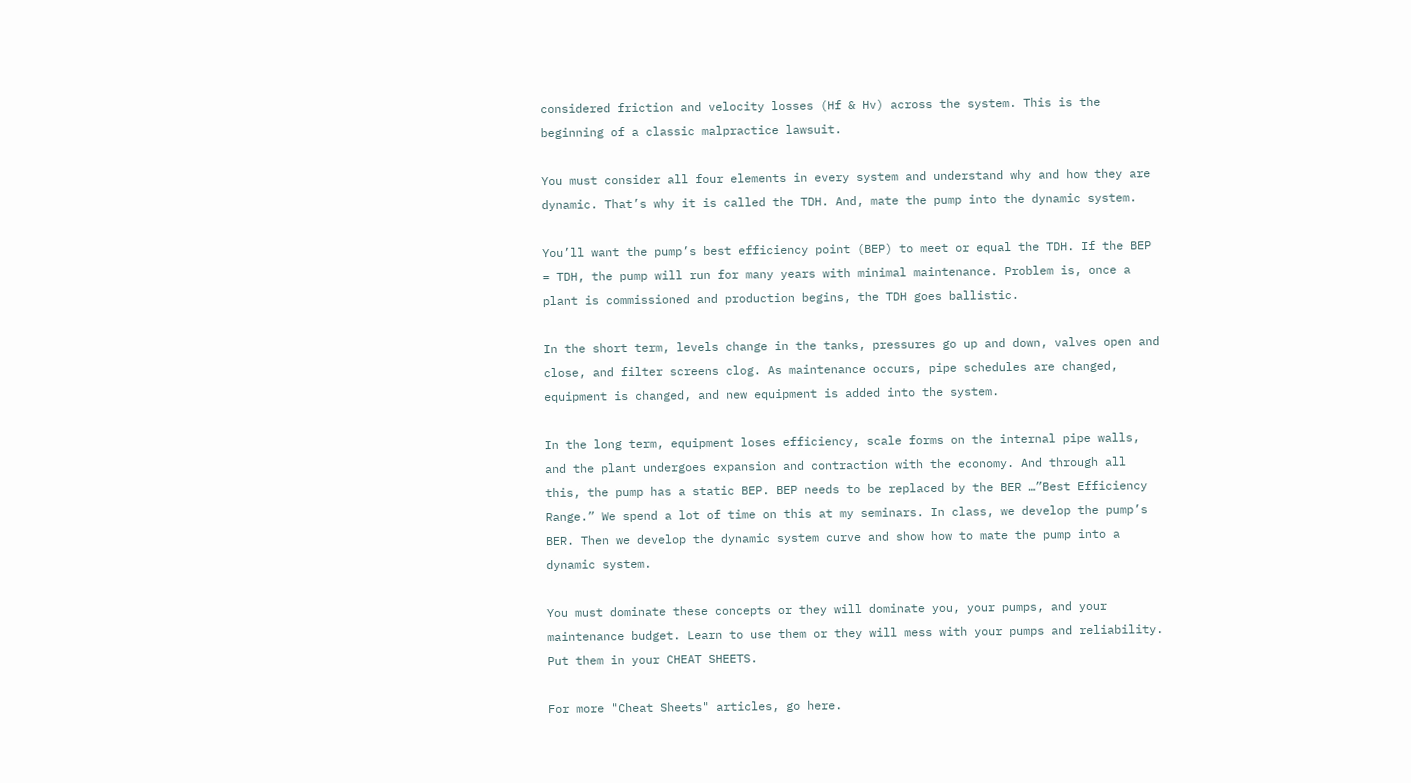considered friction and velocity losses (Hf & Hv) across the system. This is the beginning of a classic malpractice lawsuit.

You must consider all four elements in every system and understand why and how they are dynamic. That’s why it is called the TDH. And, mate the pump into the dynamic system.

You’ll want the pump’s best efficiency point (BEP) to meet or equal the TDH. If the BEP = TDH, the pump will run for many years with minimal maintenance. Problem is, once a plant is commissioned and production begins, the TDH goes ballistic.

In the short term, levels change in the tanks, pressures go up and down, valves open and close, and filter screens clog. As maintenance occurs, pipe schedules are changed, equipment is changed, and new equipment is added into the system.

In the long term, equipment loses efficiency, scale forms on the internal pipe walls, and the plant undergoes expansion and contraction with the economy. And through all this, the pump has a static BEP. BEP needs to be replaced by the BER …”Best Efficiency Range.” We spend a lot of time on this at my seminars. In class, we develop the pump’s BER. Then we develop the dynamic system curve and show how to mate the pump into a dynamic system.

You must dominate these concepts or they will dominate you, your pumps, and your maintenance budget. Learn to use them or they will mess with your pumps and reliability. Put them in your CHEAT SHEETS.

For more "Cheat Sheets" articles, go here.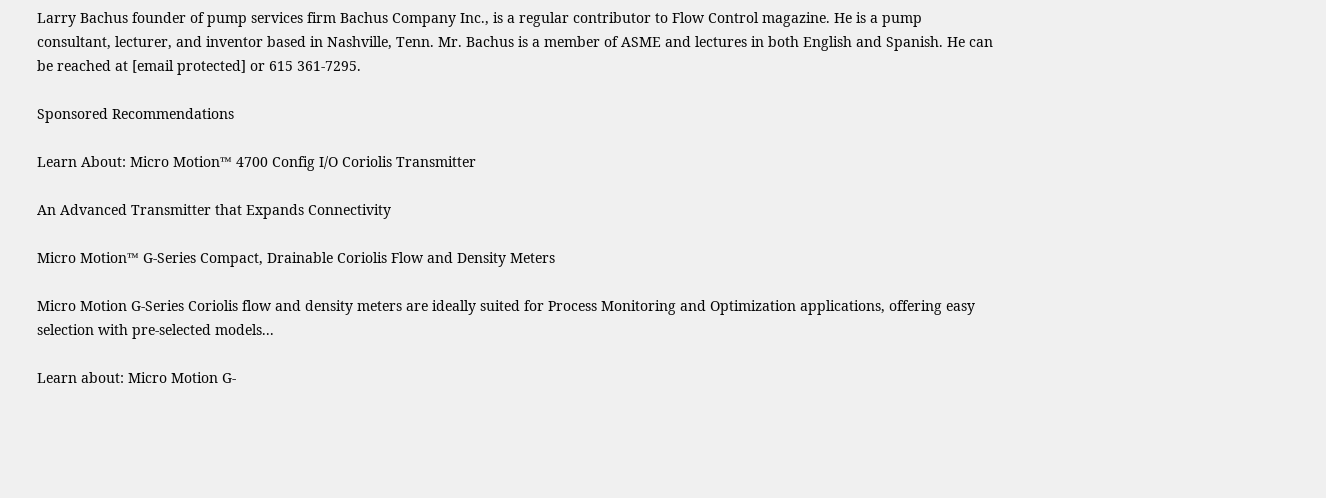Larry Bachus founder of pump services firm Bachus Company Inc., is a regular contributor to Flow Control magazine. He is a pump consultant, lecturer, and inventor based in Nashville, Tenn. Mr. Bachus is a member of ASME and lectures in both English and Spanish. He can be reached at [email protected] or 615 361-7295.

Sponsored Recommendations

Learn About: Micro Motion™ 4700 Config I/O Coriolis Transmitter

An Advanced Transmitter that Expands Connectivity

Micro Motion™ G-Series Compact, Drainable Coriolis Flow and Density Meters

Micro Motion G-Series Coriolis flow and density meters are ideally suited for Process Monitoring and Optimization applications, offering easy selection with pre-selected models...

Learn about: Micro Motion G-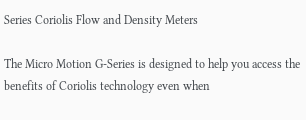Series Coriolis Flow and Density Meters

The Micro Motion G-Series is designed to help you access the benefits of Coriolis technology even when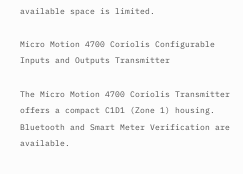available space is limited.

Micro Motion 4700 Coriolis Configurable Inputs and Outputs Transmitter

The Micro Motion 4700 Coriolis Transmitter offers a compact C1D1 (Zone 1) housing. Bluetooth and Smart Meter Verification are available.